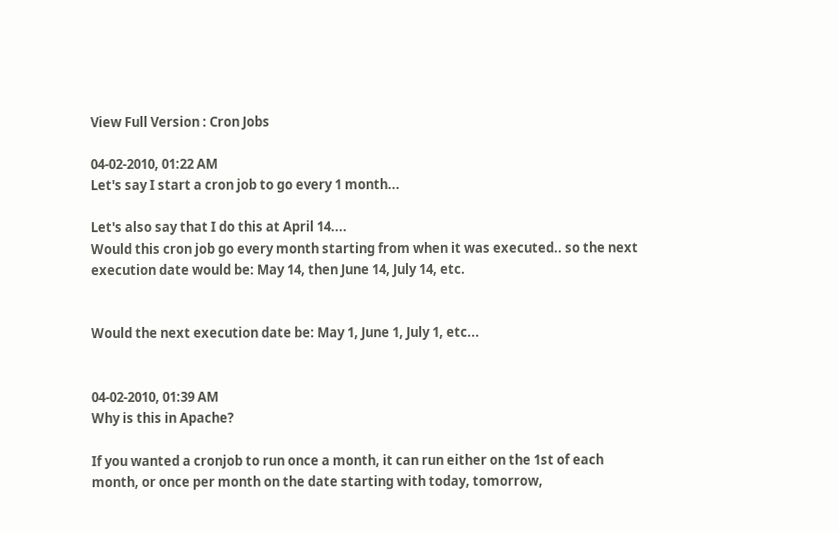View Full Version : Cron Jobs

04-02-2010, 01:22 AM
Let's say I start a cron job to go every 1 month...

Let's also say that I do this at April 14....
Would this cron job go every month starting from when it was executed.. so the next execution date would be: May 14, then June 14, July 14, etc.


Would the next execution date be: May 1, June 1, July 1, etc...


04-02-2010, 01:39 AM
Why is this in Apache?

If you wanted a cronjob to run once a month, it can run either on the 1st of each month, or once per month on the date starting with today, tomorrow,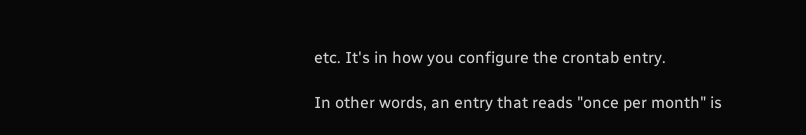etc. It's in how you configure the crontab entry.

In other words, an entry that reads "once per month" is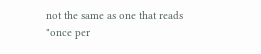not the same as one that reads "once per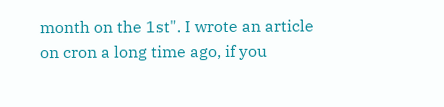month on the 1st". I wrote an article on cron a long time ago, if you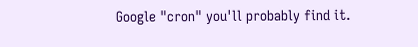Google "cron" you'll probably find it.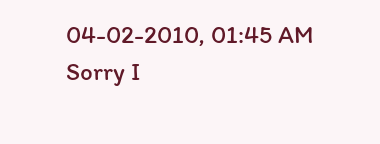04-02-2010, 01:45 AM
Sorry I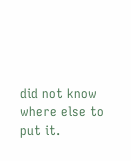did not know where else to put it.